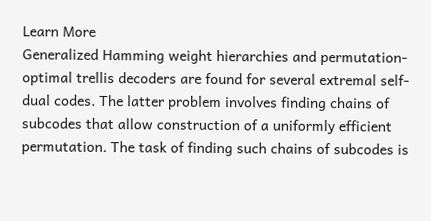Learn More
Generalized Hamming weight hierarchies and permutation-optimal trellis decoders are found for several extremal self-dual codes. The latter problem involves finding chains of subcodes that allow construction of a uniformly efficient permutation. The task of finding such chains of subcodes is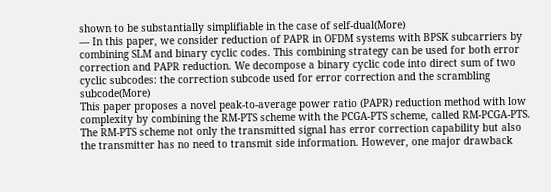shown to be substantially simplifiable in the case of self-dual(More)
— In this paper, we consider reduction of PAPR in OFDM systems with BPSK subcarriers by combining SLM and binary cyclic codes. This combining strategy can be used for both error correction and PAPR reduction. We decompose a binary cyclic code into direct sum of two cyclic subcodes: the correction subcode used for error correction and the scrambling subcode(More)
This paper proposes a novel peak-to-average power ratio (PAPR) reduction method with low complexity by combining the RM-PTS scheme with the PCGA-PTS scheme, called RM-PCGA-PTS. The RM-PTS scheme not only the transmitted signal has error correction capability but also the transmitter has no need to transmit side information. However, one major drawback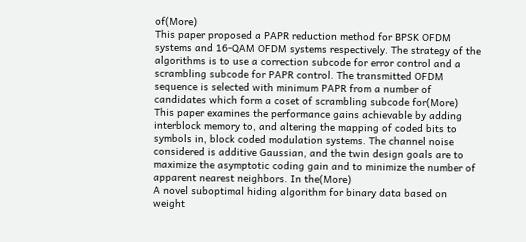of(More)
This paper proposed a PAPR reduction method for BPSK OFDM systems and 16-QAM OFDM systems respectively. The strategy of the algorithms is to use a correction subcode for error control and a scrambling subcode for PAPR control. The transmitted OFDM sequence is selected with minimum PAPR from a number of candidates which form a coset of scrambling subcode for(More)
This paper examines the performance gains achievable by adding interblock memory to, and altering the mapping of coded bits to symbols in, block coded modulation systems. The channel noise considered is additive Gaussian, and the twin design goals are to maximize the asymptotic coding gain and to minimize the number of apparent nearest neighbors. In the(More)
A novel suboptimal hiding algorithm for binary data based on weight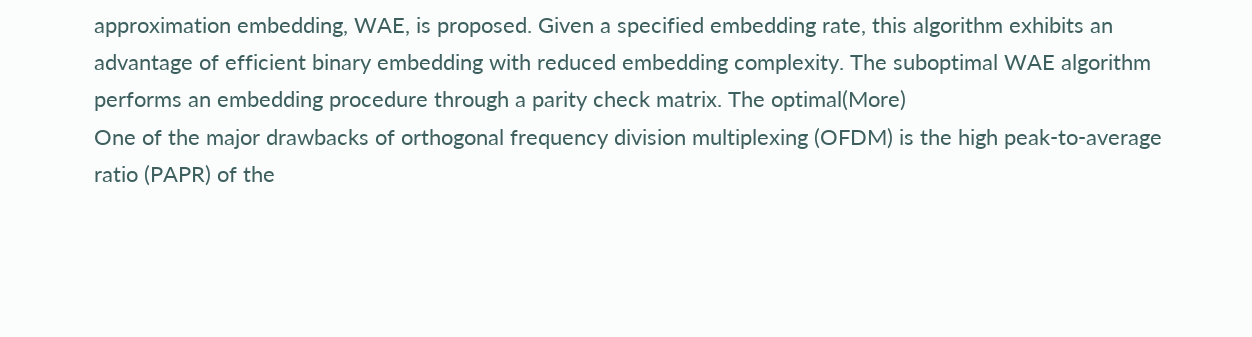approximation embedding, WAE, is proposed. Given a specified embedding rate, this algorithm exhibits an advantage of efficient binary embedding with reduced embedding complexity. The suboptimal WAE algorithm performs an embedding procedure through a parity check matrix. The optimal(More)
One of the major drawbacks of orthogonal frequency division multiplexing (OFDM) is the high peak-to-average ratio (PAPR) of the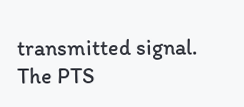transmitted signal. The PTS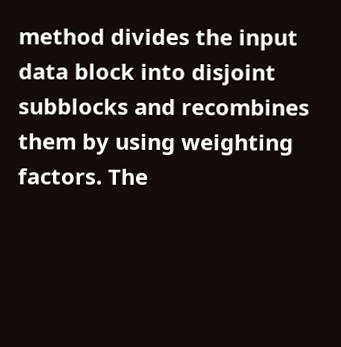method divides the input data block into disjoint subblocks and recombines them by using weighting factors. The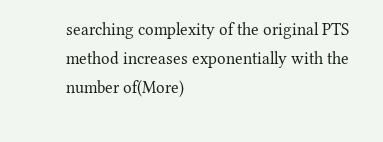searching complexity of the original PTS method increases exponentially with the number of(More)